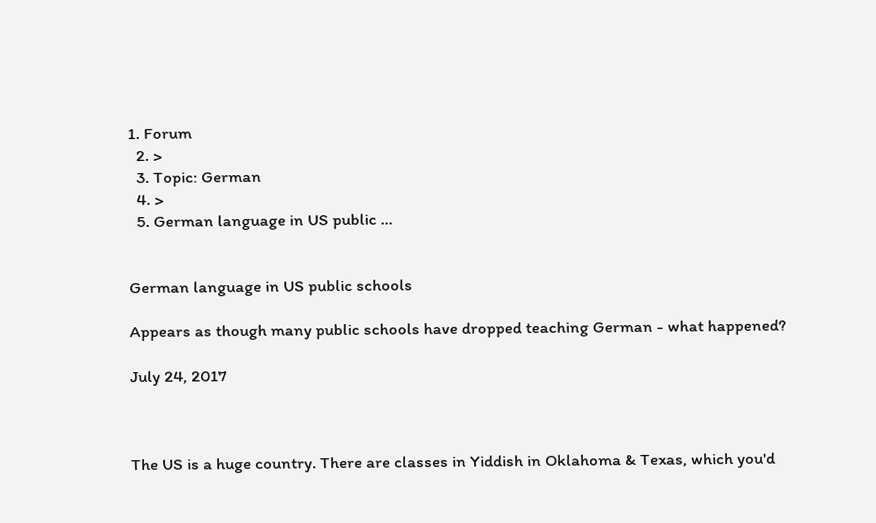1. Forum
  2. >
  3. Topic: German
  4. >
  5. German language in US public …


German language in US public schools

Appears as though many public schools have dropped teaching German - what happened?

July 24, 2017



The US is a huge country. There are classes in Yiddish in Oklahoma & Texas, which you'd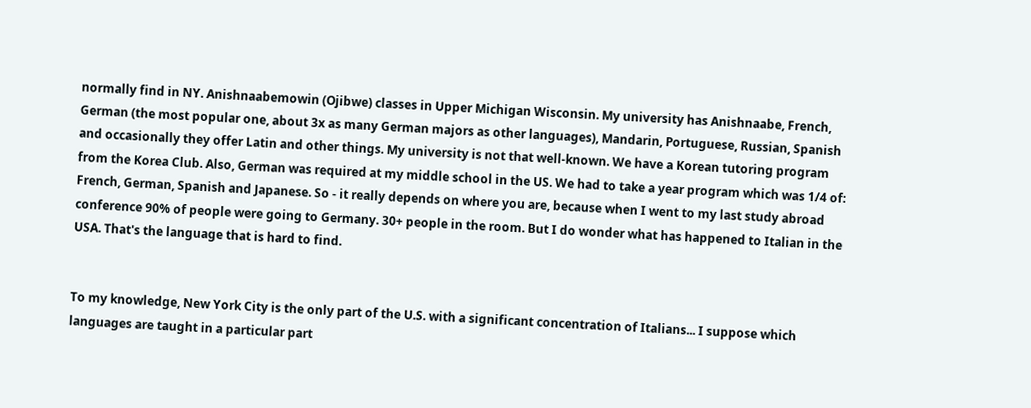normally find in NY. Anishnaabemowin (Ojibwe) classes in Upper Michigan Wisconsin. My university has Anishnaabe, French, German (the most popular one, about 3x as many German majors as other languages), Mandarin, Portuguese, Russian, Spanish and occasionally they offer Latin and other things. My university is not that well-known. We have a Korean tutoring program from the Korea Club. Also, German was required at my middle school in the US. We had to take a year program which was 1/4 of: French, German, Spanish and Japanese. So - it really depends on where you are, because when I went to my last study abroad conference 90% of people were going to Germany. 30+ people in the room. But I do wonder what has happened to Italian in the USA. That's the language that is hard to find.


To my knowledge, New York City is the only part of the U.S. with a significant concentration of Italians... I suppose which languages are taught in a particular part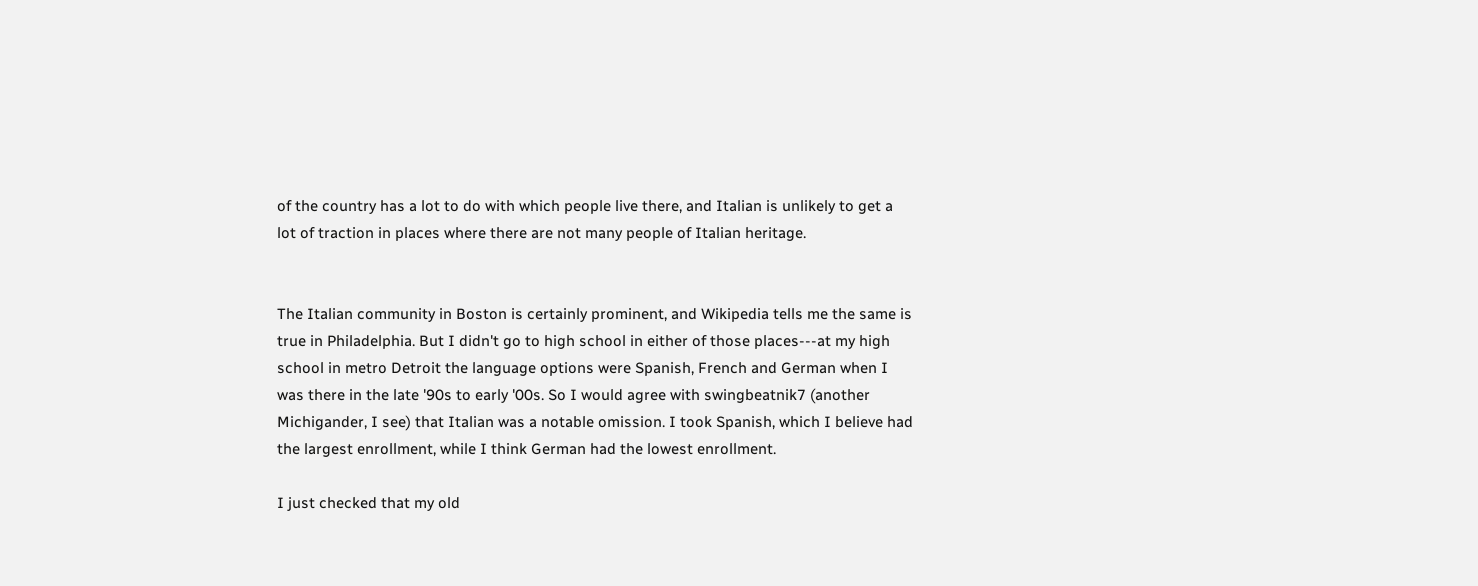of the country has a lot to do with which people live there, and Italian is unlikely to get a lot of traction in places where there are not many people of Italian heritage.


The Italian community in Boston is certainly prominent, and Wikipedia tells me the same is true in Philadelphia. But I didn't go to high school in either of those places---at my high school in metro Detroit the language options were Spanish, French and German when I was there in the late '90s to early '00s. So I would agree with swingbeatnik7 (another Michigander, I see) that Italian was a notable omission. I took Spanish, which I believe had the largest enrollment, while I think German had the lowest enrollment.

I just checked that my old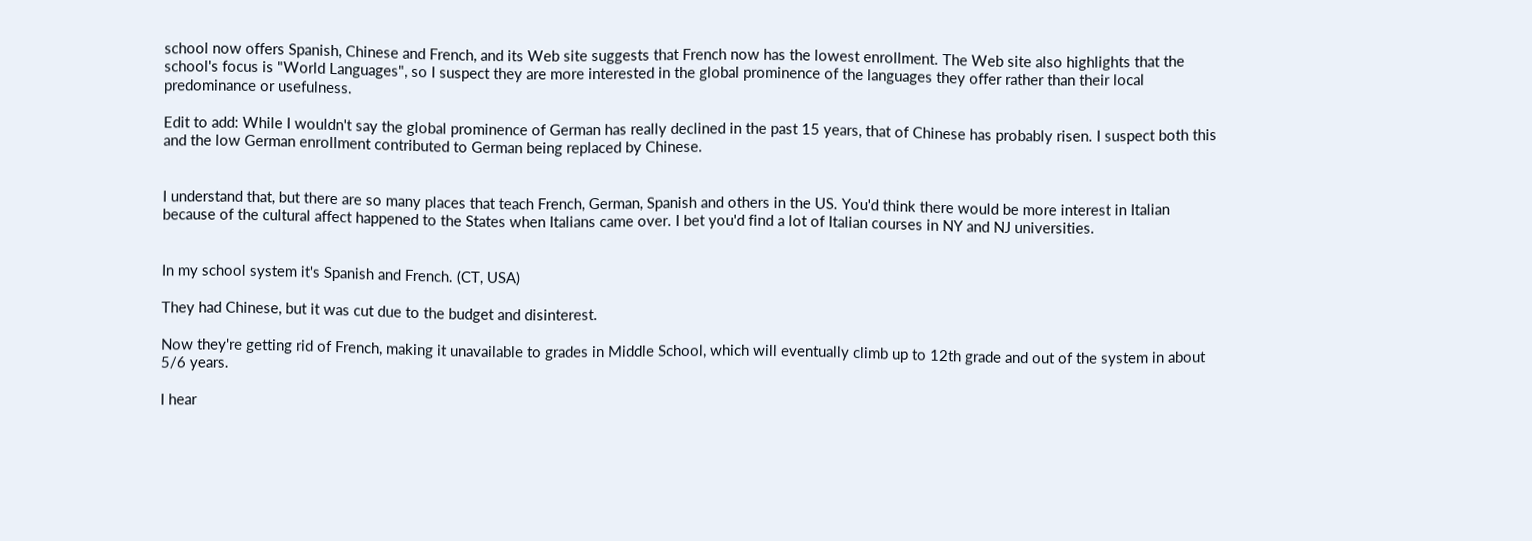school now offers Spanish, Chinese and French, and its Web site suggests that French now has the lowest enrollment. The Web site also highlights that the school's focus is "World Languages", so I suspect they are more interested in the global prominence of the languages they offer rather than their local predominance or usefulness.

Edit to add: While I wouldn't say the global prominence of German has really declined in the past 15 years, that of Chinese has probably risen. I suspect both this and the low German enrollment contributed to German being replaced by Chinese.


I understand that, but there are so many places that teach French, German, Spanish and others in the US. You'd think there would be more interest in Italian because of the cultural affect happened to the States when Italians came over. I bet you'd find a lot of Italian courses in NY and NJ universities.


In my school system it's Spanish and French. (CT, USA)

They had Chinese, but it was cut due to the budget and disinterest.

Now they're getting rid of French, making it unavailable to grades in Middle School, which will eventually climb up to 12th grade and out of the system in about 5/6 years.

I hear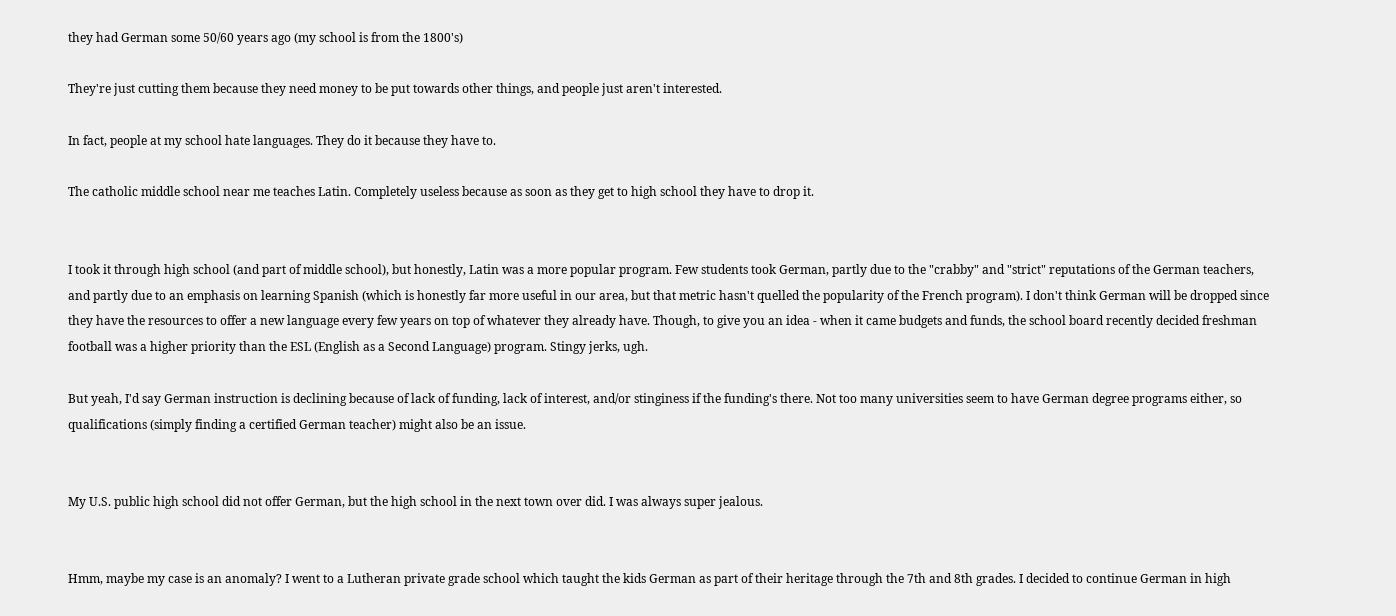they had German some 50/60 years ago (my school is from the 1800's)

They're just cutting them because they need money to be put towards other things, and people just aren't interested.

In fact, people at my school hate languages. They do it because they have to.

The catholic middle school near me teaches Latin. Completely useless because as soon as they get to high school they have to drop it.


I took it through high school (and part of middle school), but honestly, Latin was a more popular program. Few students took German, partly due to the "crabby" and "strict" reputations of the German teachers, and partly due to an emphasis on learning Spanish (which is honestly far more useful in our area, but that metric hasn't quelled the popularity of the French program). I don't think German will be dropped since they have the resources to offer a new language every few years on top of whatever they already have. Though, to give you an idea - when it came budgets and funds, the school board recently decided freshman football was a higher priority than the ESL (English as a Second Language) program. Stingy jerks, ugh.

But yeah, I'd say German instruction is declining because of lack of funding, lack of interest, and/or stinginess if the funding's there. Not too many universities seem to have German degree programs either, so qualifications (simply finding a certified German teacher) might also be an issue.


My U.S. public high school did not offer German, but the high school in the next town over did. I was always super jealous.


Hmm, maybe my case is an anomaly? I went to a Lutheran private grade school which taught the kids German as part of their heritage through the 7th and 8th grades. I decided to continue German in high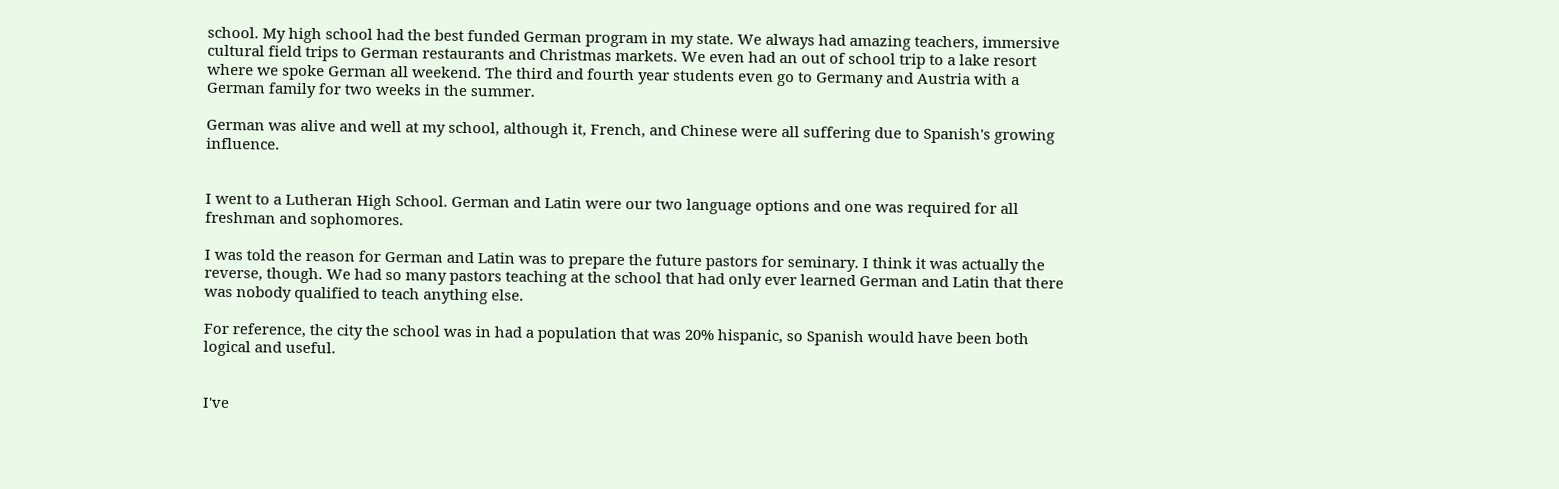school. My high school had the best funded German program in my state. We always had amazing teachers, immersive cultural field trips to German restaurants and Christmas markets. We even had an out of school trip to a lake resort where we spoke German all weekend. The third and fourth year students even go to Germany and Austria with a German family for two weeks in the summer.

German was alive and well at my school, although it, French, and Chinese were all suffering due to Spanish's growing influence.


I went to a Lutheran High School. German and Latin were our two language options and one was required for all freshman and sophomores.

I was told the reason for German and Latin was to prepare the future pastors for seminary. I think it was actually the reverse, though. We had so many pastors teaching at the school that had only ever learned German and Latin that there was nobody qualified to teach anything else.

For reference, the city the school was in had a population that was 20% hispanic, so Spanish would have been both logical and useful.


I've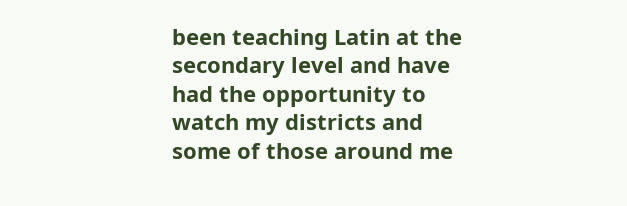been teaching Latin at the secondary level and have had the opportunity to watch my districts and some of those around me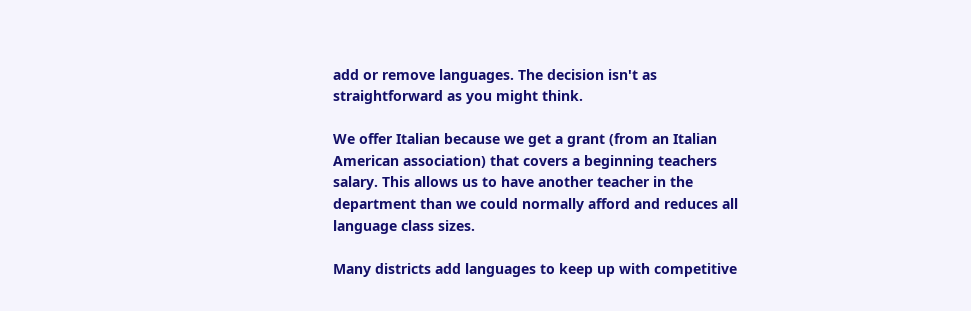add or remove languages. The decision isn't as straightforward as you might think.

We offer Italian because we get a grant (from an Italian American association) that covers a beginning teachers salary. This allows us to have another teacher in the department than we could normally afford and reduces all language class sizes.

Many districts add languages to keep up with competitive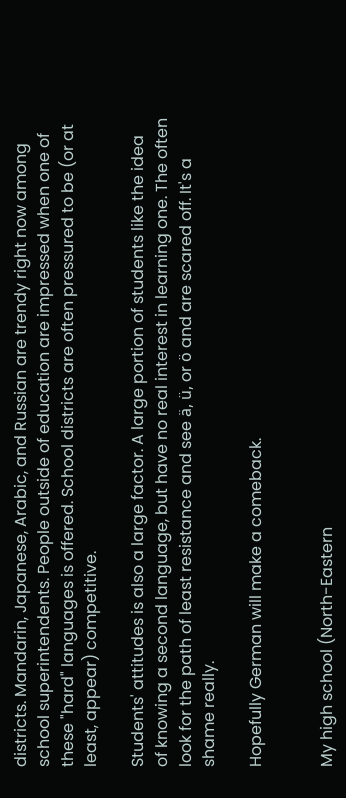districts. Mandarin, Japanese, Arabic, and Russian are trendy right now among school superintendents. People outside of education are impressed when one of these "hard" languages is offered. School districts are often pressured to be (or at least, appear) competitive.

Students' attitudes is also a large factor. A large portion of students like the idea of knowing a second language, but have no real interest in learning one. The often look for the path of least resistance and see ä, ü, or ö and are scared off. It's a shame really.

Hopefully German will make a comeback.


My high school (North-Eastern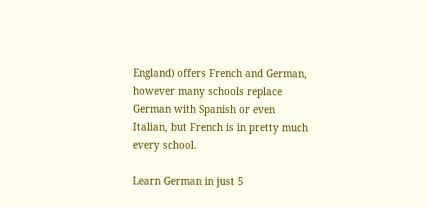England) offers French and German, however many schools replace German with Spanish or even Italian, but French is in pretty much every school.

Learn German in just 5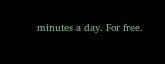minutes a day. For free.